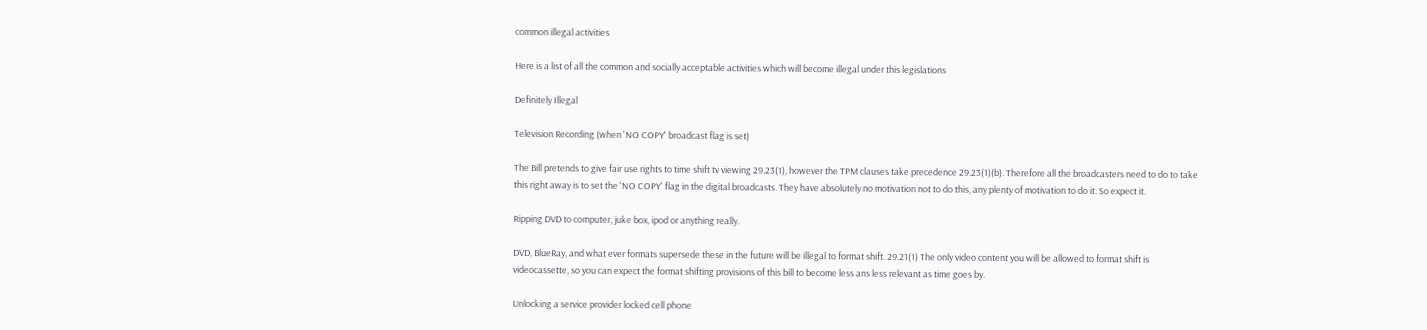common illegal activities

Here is a list of all the common and socially acceptable activities which will become illegal under this legislations

Definitely Illegal

Television Recording (when 'NO COPY' broadcast flag is set)

The Bill pretends to give fair use rights to time shift tv viewing 29.23(1), however the TPM clauses take precedence 29.23(1)(b). Therefore all the broadcasters need to do to take this right away is to set the 'NO COPY' flag in the digital broadcasts. They have absolutely no motivation not to do this, any plenty of motivation to do it. So expect it.

Ripping DVD to computer, juke box, ipod or anything really.

DVD, BlueRay, and what ever formats supersede these in the future will be illegal to format shift. 29.21(1) The only video content you will be allowed to format shift is videocassette, so you can expect the format shifting provisions of this bill to become less ans less relevant as time goes by.

Unlocking a service provider locked cell phone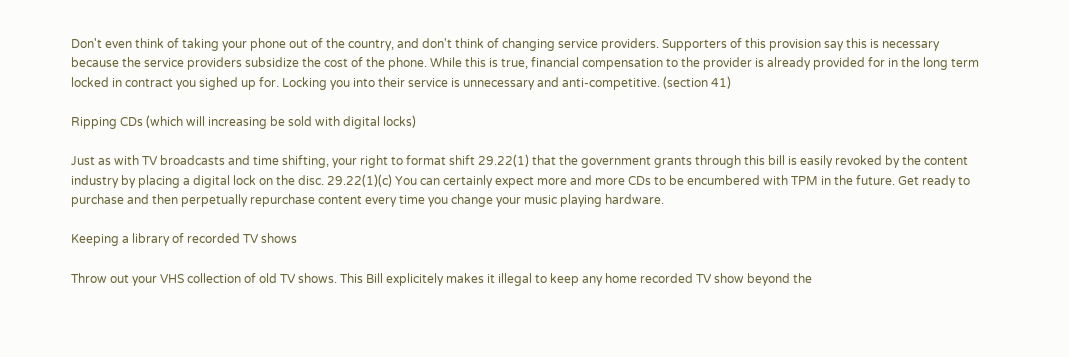Don't even think of taking your phone out of the country, and don't think of changing service providers. Supporters of this provision say this is necessary because the service providers subsidize the cost of the phone. While this is true, financial compensation to the provider is already provided for in the long term locked in contract you sighed up for. Locking you into their service is unnecessary and anti-competitive. (section 41)

Ripping CDs (which will increasing be sold with digital locks)

Just as with TV broadcasts and time shifting, your right to format shift 29.22(1) that the government grants through this bill is easily revoked by the content industry by placing a digital lock on the disc. 29.22(1)(c) You can certainly expect more and more CDs to be encumbered with TPM in the future. Get ready to purchase and then perpetually repurchase content every time you change your music playing hardware.

Keeping a library of recorded TV shows

Throw out your VHS collection of old TV shows. This Bill explicitely makes it illegal to keep any home recorded TV show beyond the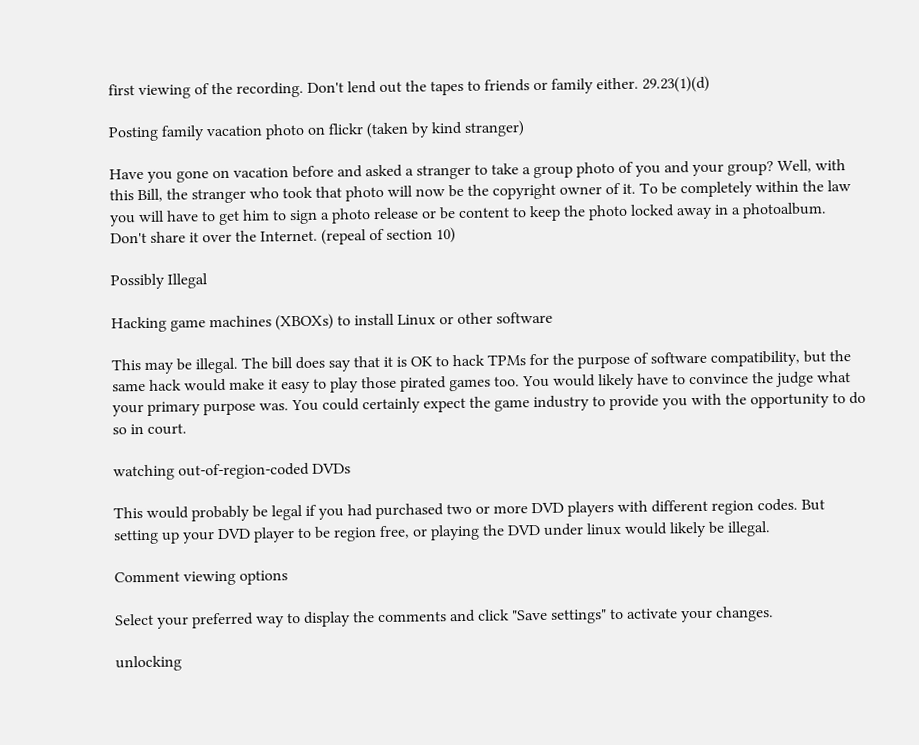first viewing of the recording. Don't lend out the tapes to friends or family either. 29.23(1)(d)

Posting family vacation photo on flickr (taken by kind stranger)

Have you gone on vacation before and asked a stranger to take a group photo of you and your group? Well, with this Bill, the stranger who took that photo will now be the copyright owner of it. To be completely within the law you will have to get him to sign a photo release or be content to keep the photo locked away in a photoalbum. Don't share it over the Internet. (repeal of section 10)

Possibly Illegal

Hacking game machines (XBOXs) to install Linux or other software

This may be illegal. The bill does say that it is OK to hack TPMs for the purpose of software compatibility, but the same hack would make it easy to play those pirated games too. You would likely have to convince the judge what your primary purpose was. You could certainly expect the game industry to provide you with the opportunity to do so in court.

watching out-of-region-coded DVDs

This would probably be legal if you had purchased two or more DVD players with different region codes. But setting up your DVD player to be region free, or playing the DVD under linux would likely be illegal.

Comment viewing options

Select your preferred way to display the comments and click "Save settings" to activate your changes.

unlocking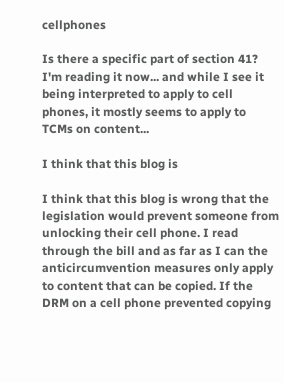cellphones

Is there a specific part of section 41? I'm reading it now... and while I see it being interpreted to apply to cell phones, it mostly seems to apply to TCMs on content...

I think that this blog is

I think that this blog is wrong that the legislation would prevent someone from unlocking their cell phone. I read through the bill and as far as I can the anticircumvention measures only apply to content that can be copied. If the DRM on a cell phone prevented copying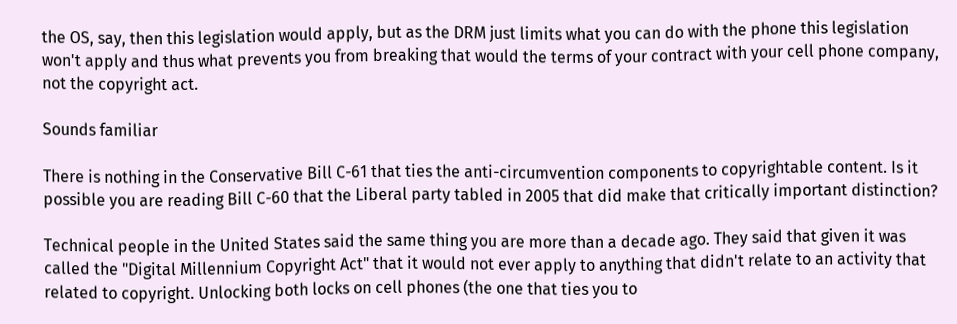the OS, say, then this legislation would apply, but as the DRM just limits what you can do with the phone this legislation won't apply and thus what prevents you from breaking that would the terms of your contract with your cell phone company, not the copyright act.

Sounds familiar

There is nothing in the Conservative Bill C-61 that ties the anti-circumvention components to copyrightable content. Is it possible you are reading Bill C-60 that the Liberal party tabled in 2005 that did make that critically important distinction?

Technical people in the United States said the same thing you are more than a decade ago. They said that given it was called the "Digital Millennium Copyright Act" that it would not ever apply to anything that didn't relate to an activity that related to copyright. Unlocking both locks on cell phones (the one that ties you to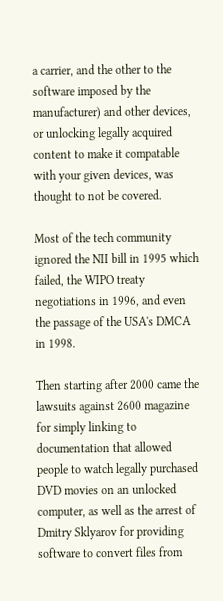a carrier, and the other to the software imposed by the manufacturer) and other devices, or unlocking legally acquired content to make it compatable with your given devices, was thought to not be covered.

Most of the tech community ignored the NII bill in 1995 which failed, the WIPO treaty negotiations in 1996, and even the passage of the USA's DMCA in 1998.

Then starting after 2000 came the lawsuits against 2600 magazine for simply linking to documentation that allowed people to watch legally purchased DVD movies on an unlocked computer, as well as the arrest of Dmitry Sklyarov for providing software to convert files from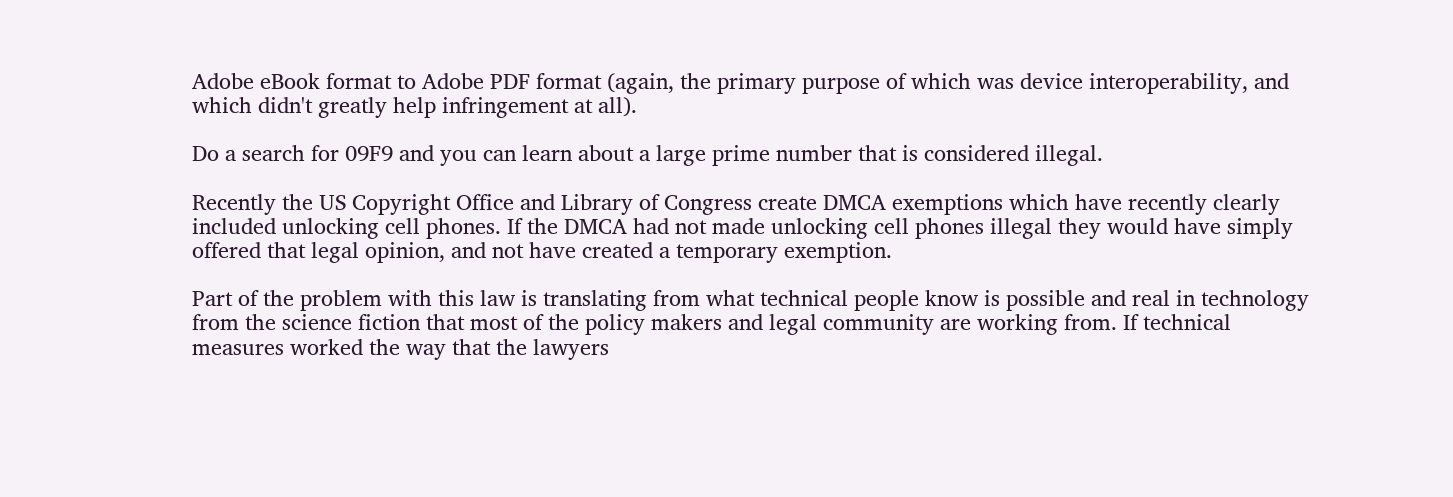Adobe eBook format to Adobe PDF format (again, the primary purpose of which was device interoperability, and which didn't greatly help infringement at all).

Do a search for 09F9 and you can learn about a large prime number that is considered illegal.

Recently the US Copyright Office and Library of Congress create DMCA exemptions which have recently clearly included unlocking cell phones. If the DMCA had not made unlocking cell phones illegal they would have simply offered that legal opinion, and not have created a temporary exemption.

Part of the problem with this law is translating from what technical people know is possible and real in technology from the science fiction that most of the policy makers and legal community are working from. If technical measures worked the way that the lawyers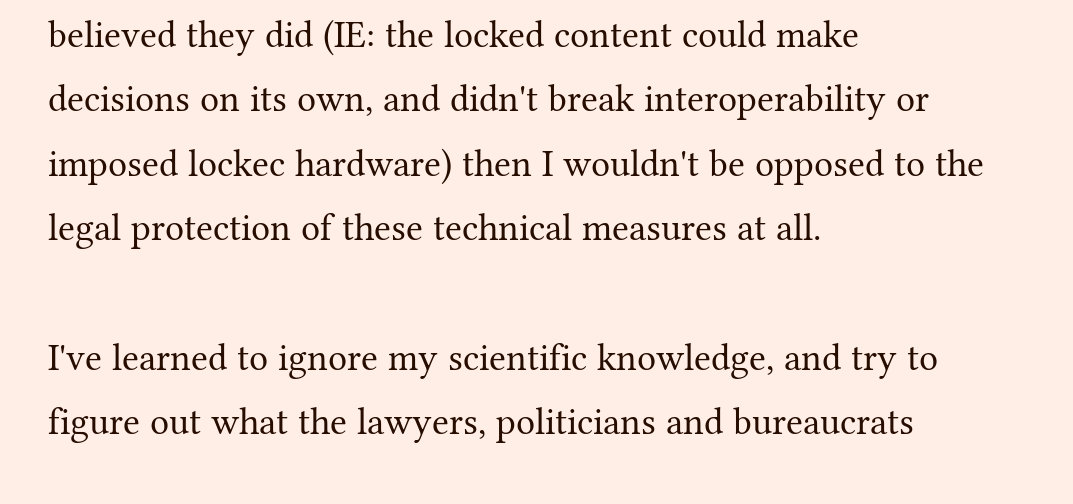believed they did (IE: the locked content could make decisions on its own, and didn't break interoperability or imposed lockec hardware) then I wouldn't be opposed to the legal protection of these technical measures at all.

I've learned to ignore my scientific knowledge, and try to figure out what the lawyers, politicians and bureaucrats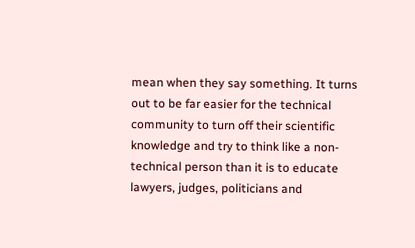mean when they say something. It turns out to be far easier for the technical community to turn off their scientific knowledge and try to think like a non-technical person than it is to educate lawyers, judges, politicians and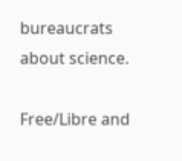bureaucrats about science.

Free/Libre and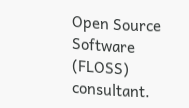Open Source Software (FLOSS) consultant.